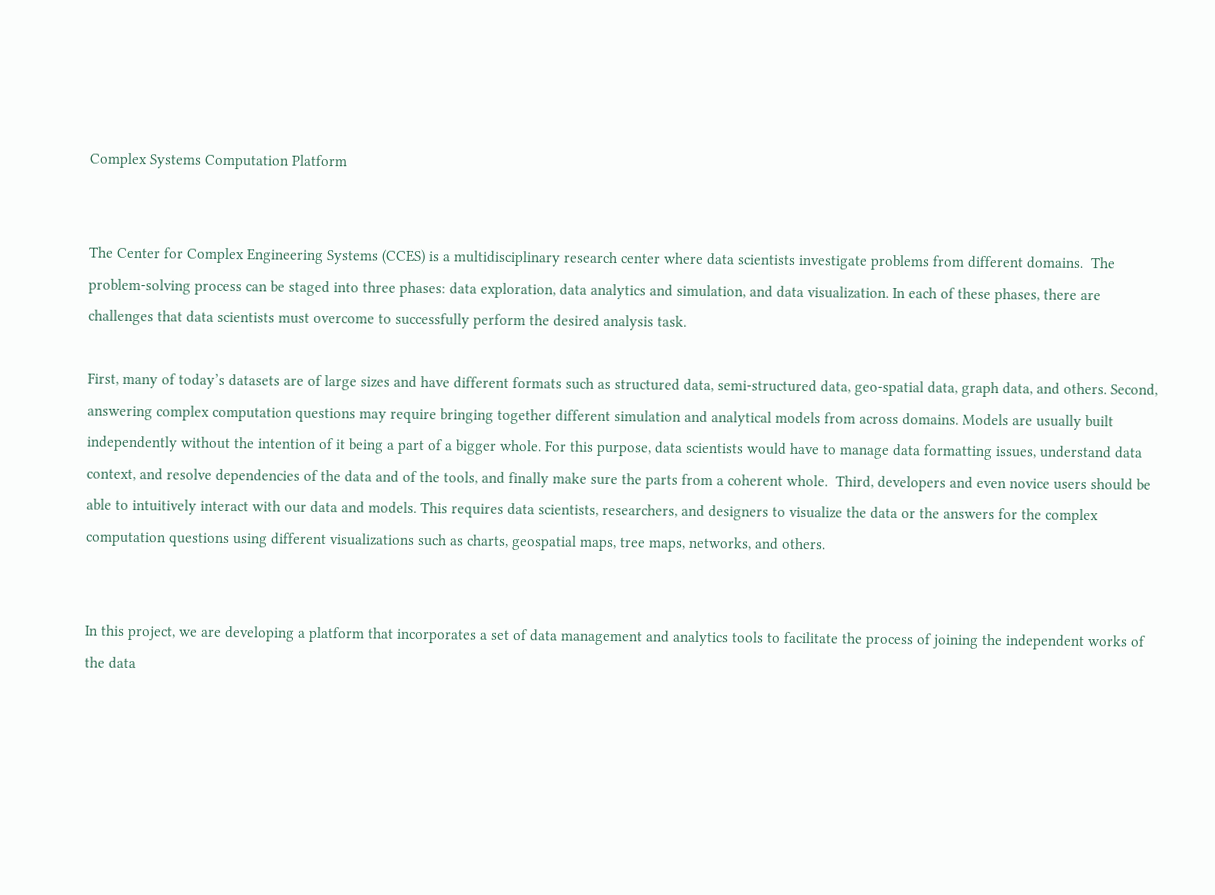Complex Systems Computation Platform


The Center for Complex Engineering Systems (CCES) is a multidisciplinary research center where data scientists investigate problems from different domains.  The problem-solving process can be staged into three phases: data exploration, data analytics and simulation, and data visualization. In each of these phases, there are challenges that data scientists must overcome to successfully perform the desired analysis task.

First, many of today’s datasets are of large sizes and have different formats such as structured data, semi-structured data, geo-spatial data, graph data, and others. Second, answering complex computation questions may require bringing together different simulation and analytical models from across domains. Models are usually built independently without the intention of it being a part of a bigger whole. For this purpose, data scientists would have to manage data formatting issues, understand data context, and resolve dependencies of the data and of the tools, and finally make sure the parts from a coherent whole.  Third, developers and even novice users should be able to intuitively interact with our data and models. This requires data scientists, researchers, and designers to visualize the data or the answers for the complex computation questions using different visualizations such as charts, geospatial maps, tree maps, networks, and others.


In this project, we are developing a platform that incorporates a set of data management and analytics tools to facilitate the process of joining the independent works of the data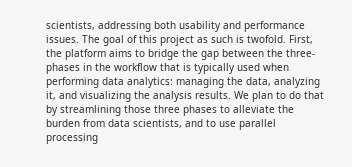scientists, addressing both usability and performance issues. The goal of this project as such is twofold. First, the platform aims to bridge the gap between the three-phases in the workflow that is typically used when performing data analytics: managing the data, analyzing it, and visualizing the analysis results. We plan to do that by streamlining those three phases to alleviate the burden from data scientists, and to use parallel processing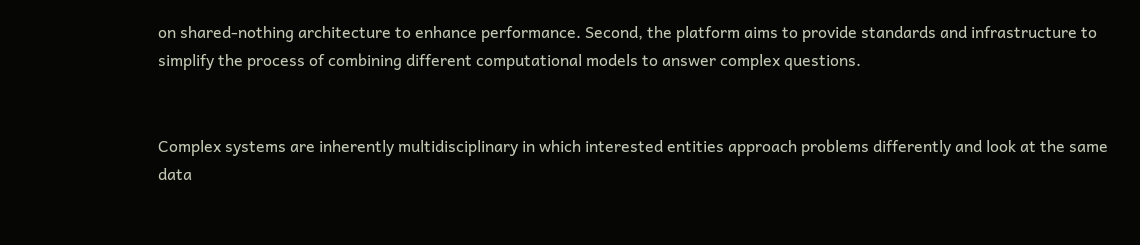on shared-nothing architecture to enhance performance. Second, the platform aims to provide standards and infrastructure to simplify the process of combining different computational models to answer complex questions.


Complex systems are inherently multidisciplinary in which interested entities approach problems differently and look at the same data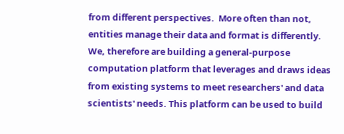from different perspectives.  More often than not, entities manage their data and format is differently.  We, therefore are building a general-purpose computation platform that leverages and draws ideas from existing systems to meet researchers' and data scientists' needs. This platform can be used to build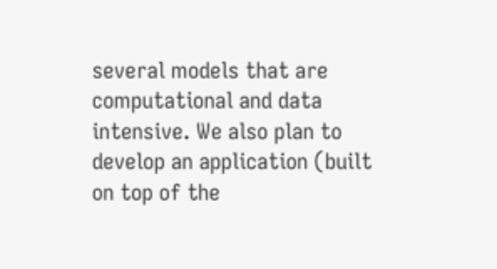several models that are computational and data intensive. We also plan to develop an application (built on top of the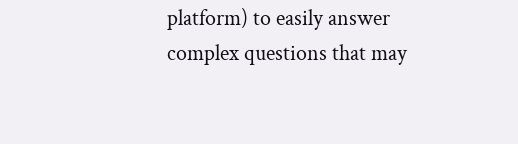platform) to easily answer complex questions that may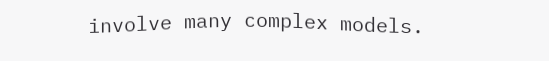involve many complex models.